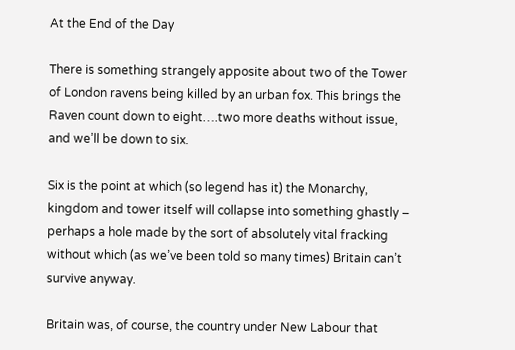At the End of the Day

There is something strangely apposite about two of the Tower of London ravens being killed by an urban fox. This brings the Raven count down to eight….two more deaths without issue, and we’ll be down to six.

Six is the point at which (so legend has it) the Monarchy, kingdom and tower itself will collapse into something ghastly – perhaps a hole made by the sort of absolutely vital fracking without which (as we’ve been told so many times) Britain can’t survive anyway.

Britain was, of course, the country under New Labour that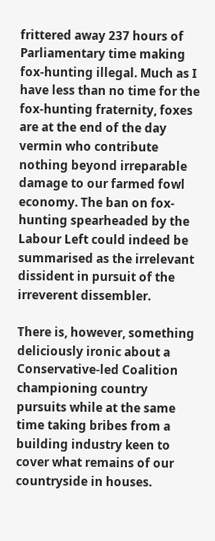frittered away 237 hours of Parliamentary time making fox-hunting illegal. Much as I have less than no time for the fox-hunting fraternity, foxes are at the end of the day vermin who contribute nothing beyond irreparable damage to our farmed fowl economy. The ban on fox-hunting spearheaded by the Labour Left could indeed be summarised as the irrelevant dissident in pursuit of the irreverent dissembler.

There is, however, something deliciously ironic about a Conservative-led Coalition championing country pursuits while at the same time taking bribes from a building industry keen to cover what remains of our countryside in houses.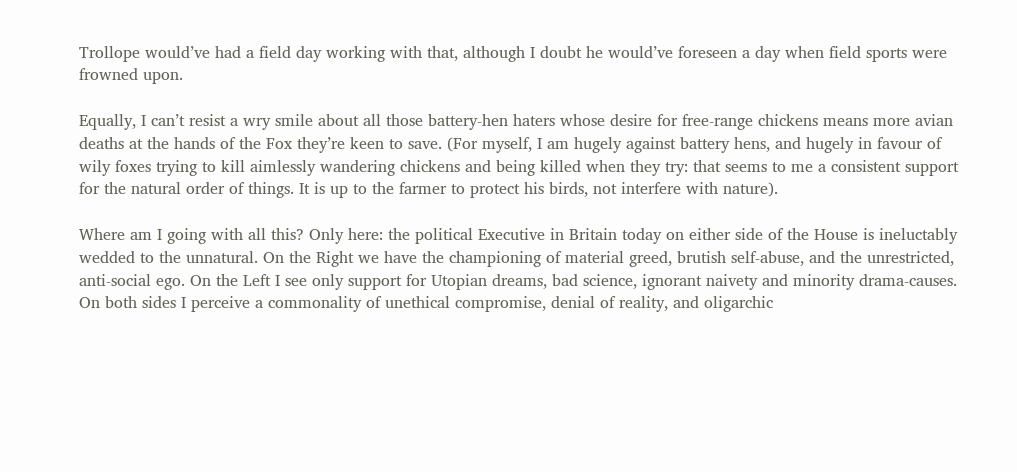Trollope would’ve had a field day working with that, although I doubt he would’ve foreseen a day when field sports were frowned upon.

Equally, I can’t resist a wry smile about all those battery-hen haters whose desire for free-range chickens means more avian deaths at the hands of the Fox they’re keen to save. (For myself, I am hugely against battery hens, and hugely in favour of wily foxes trying to kill aimlessly wandering chickens and being killed when they try: that seems to me a consistent support for the natural order of things. It is up to the farmer to protect his birds, not interfere with nature).

Where am I going with all this? Only here: the political Executive in Britain today on either side of the House is ineluctably wedded to the unnatural. On the Right we have the championing of material greed, brutish self-abuse, and the unrestricted, anti-social ego. On the Left I see only support for Utopian dreams, bad science, ignorant naivety and minority drama-causes. On both sides I perceive a commonality of unethical compromise, denial of reality, and oligarchic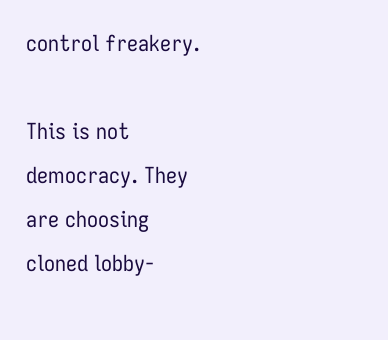control freakery.

This is not democracy. They are choosing cloned lobby-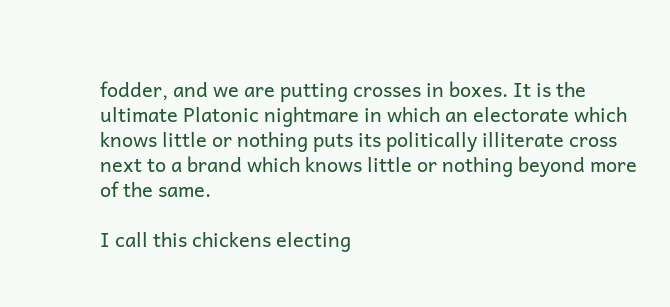fodder, and we are putting crosses in boxes. It is the ultimate Platonic nightmare in which an electorate which knows little or nothing puts its politically illiterate cross next to a brand which knows little or nothing beyond more of the same.

I call this chickens electing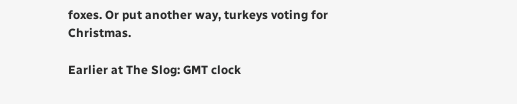foxes. Or put another way, turkeys voting for Christmas.

Earlier at The Slog: GMT clock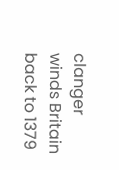clanger winds Britain back to 1379